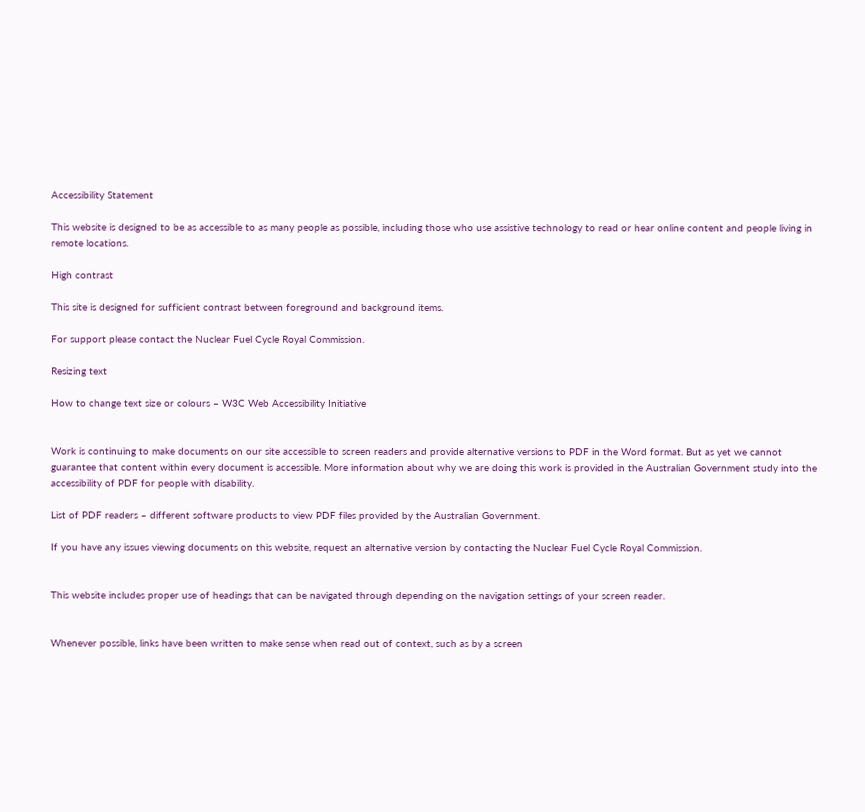Accessibility Statement

This website is designed to be as accessible to as many people as possible, including those who use assistive technology to read or hear online content and people living in remote locations.

High contrast

This site is designed for sufficient contrast between foreground and background items.

For support please contact the Nuclear Fuel Cycle Royal Commission.

Resizing text

How to change text size or colours – W3C Web Accessibility Initiative


Work is continuing to make documents on our site accessible to screen readers and provide alternative versions to PDF in the Word format. But as yet we cannot guarantee that content within every document is accessible. More information about why we are doing this work is provided in the Australian Government study into the accessibility of PDF for people with disability.

List of PDF readers – different software products to view PDF files provided by the Australian Government.

If you have any issues viewing documents on this website, request an alternative version by contacting the Nuclear Fuel Cycle Royal Commission.


This website includes proper use of headings that can be navigated through depending on the navigation settings of your screen reader.


Whenever possible, links have been written to make sense when read out of context, such as by a screen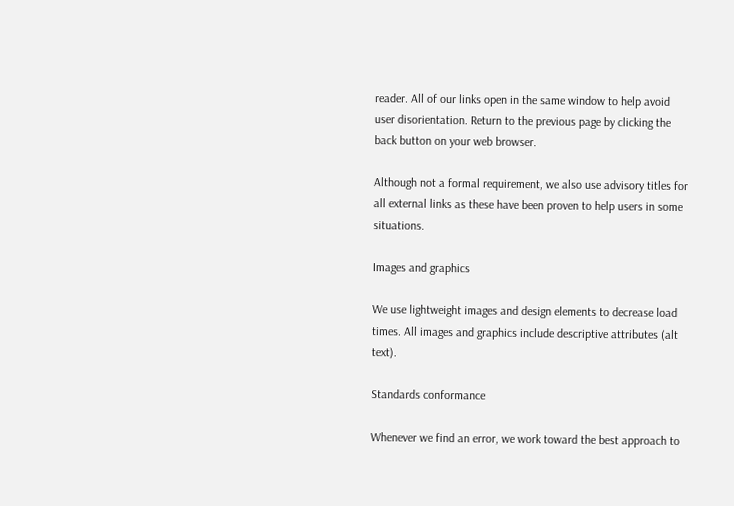reader. All of our links open in the same window to help avoid user disorientation. Return to the previous page by clicking the back button on your web browser.

Although not a formal requirement, we also use advisory titles for all external links as these have been proven to help users in some situations.

Images and graphics

We use lightweight images and design elements to decrease load times. All images and graphics include descriptive attributes (alt text).

Standards conformance

Whenever we find an error, we work toward the best approach to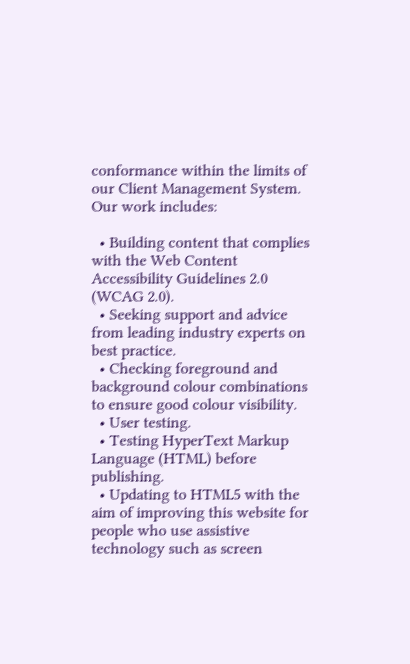conformance within the limits of our Client Management System. Our work includes:

  • Building content that complies with the Web Content Accessibility Guidelines 2.0 (WCAG 2.0).
  • Seeking support and advice from leading industry experts on best practice.
  • Checking foreground and background colour combinations to ensure good colour visibility.
  • User testing.
  • Testing HyperText Markup Language (HTML) before publishing.
  • Updating to HTML5 with the aim of improving this website for people who use assistive technology such as screen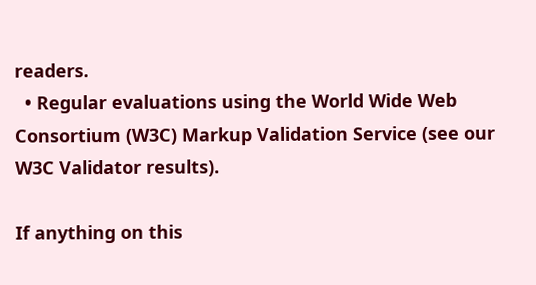readers.
  • Regular evaluations using the World Wide Web Consortium (W3C) Markup Validation Service (see our W3C Validator results).

If anything on this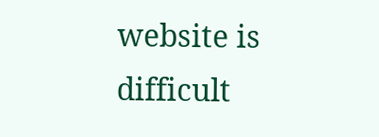website is difficult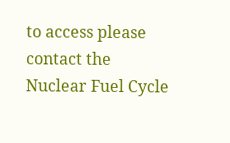to access please contact the Nuclear Fuel Cycle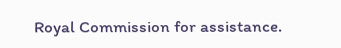Royal Commission for assistance.